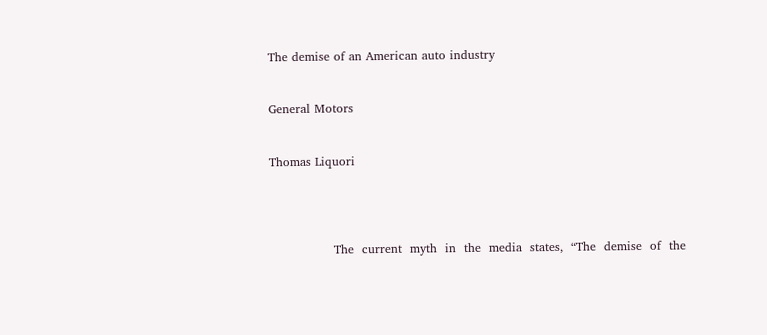The demise of an American auto industry


General Motors


Thomas Liquori




                The  current  myth  in  the  media  states,  “The  demise  of  the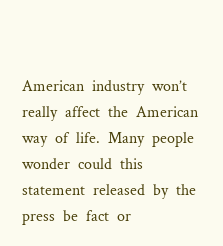American  industry  won’t  really  affect  the  American  way  of  life.  Many  people  wonder  could  this  statement  released  by  the  press  be  fact  or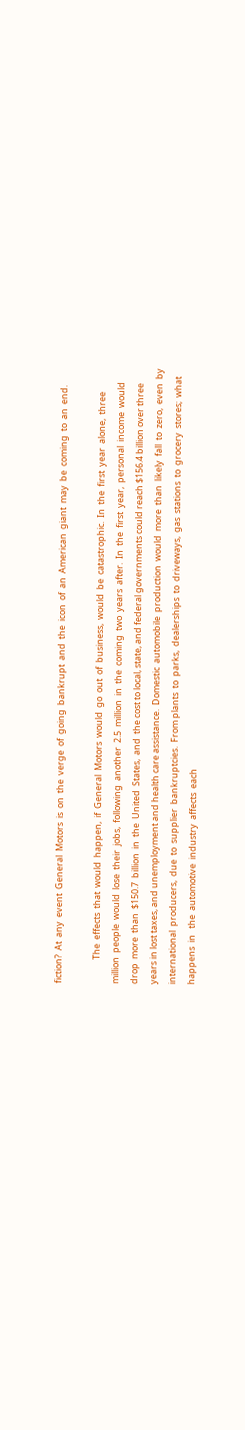fiction?  At  any  event  General  Motors  is  on  the  verge  of  going  bankrupt  and  the  icon  of  an  American  giant  may  be  coming  to  an  end.

            The  effects  that  would  happen,  if  General  Motors  would  go  out  of  business,  would  be  catastrophic.  In  the  first  year  alone,  three  million  people  would  lose  their  jobs,  following  another  2.5  million  in  the  coming  two  years  after.  In  the  first  year,  personal  income  would  drop  more  than  $150.7  billion  in  the  United  States,  and  the cost to local, state, and federal governments could reach $156.4 billion over three years in lost taxes, and unemployment and health care assistance.  Domestic  automobile  production  would  more  than  likely  fall  to  zero,  even  by  international  producers,  due  to  supplier  bankruptcies.  From plants  to  parks,  dealerships  to  driveways,  gas  stations  to  grocery  stores;  what  happens  in   the  automotive  industry  affects  each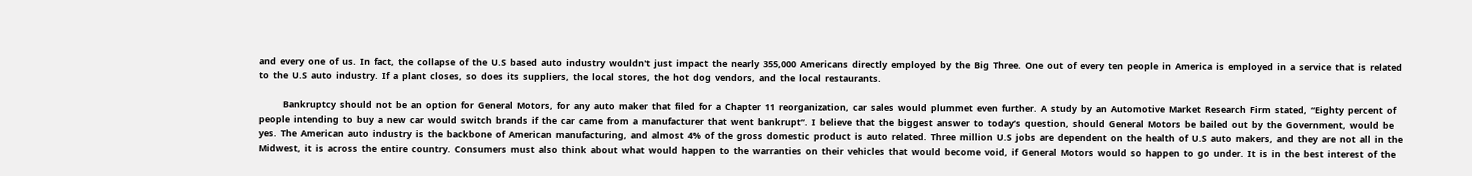and  every  one  of  us.  In  fact,  the  collapse  of  the  U.S  based  auto  industry  wouldn't  just  impact  the  nearly  355,000  Americans  directly  employed  by  the  Big  Three.  One  out  of  every  ten  people  in  America  is  employed  in  a  service  that  is  related  to  the  U.S  auto  industry.  If  a  plant  closes,  so  does  its  suppliers,  the  local  stores,  the  hot  dog  vendors,  and  the  local  restaurants.

            Bankruptcy  should  not  be  an  option  for  General  Motors,  for  any  auto  maker  that  filed  for  a  Chapter  11  reorganization,  car  sales  would  plummet  even  further.  A  study  by  an  Automotive  Market  Research  Firm  stated,  “Eighty  percent  of  people  intending  to  buy  a  new  car  would  switch  brands  if  the  car  came  from  a  manufacturer  that  went  bankrupt”.  I  believe  that  the  biggest  answer  to  today’s  question,  should  General  Motors  be  bailed  out  by  the  Government,  would  be  yes.  The  American  auto  industry  is  the  backbone  of  American  manufacturing,  and  almost  4%  of  the  gross  domestic  product  is  auto  related.  Three  million  U.S  jobs  are  dependent  on  the  health  of  U.S  auto  makers,  and  they  are  not  all  in  the  Midwest,  it  is  across  the  entire  country.  Consumers  must  also  think  about  what  would  happen  to  the  warranties  on  their  vehicles  that  would  become  void,  if  General  Motors  would  so  happen  to  go  under.  It  is  in  the  best  interest  of  the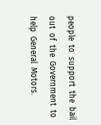people  to  support  the  bail  out  of  the  Government  to  help  General  Motors.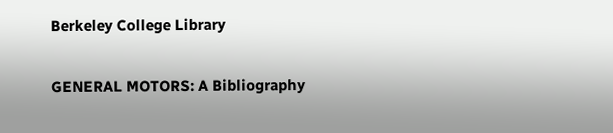Berkeley College Library

GENERAL MOTORS: A Bibliography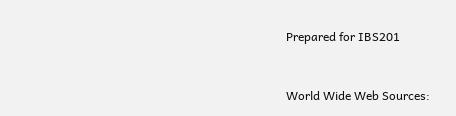Prepared for IBS201


World Wide Web Sources: